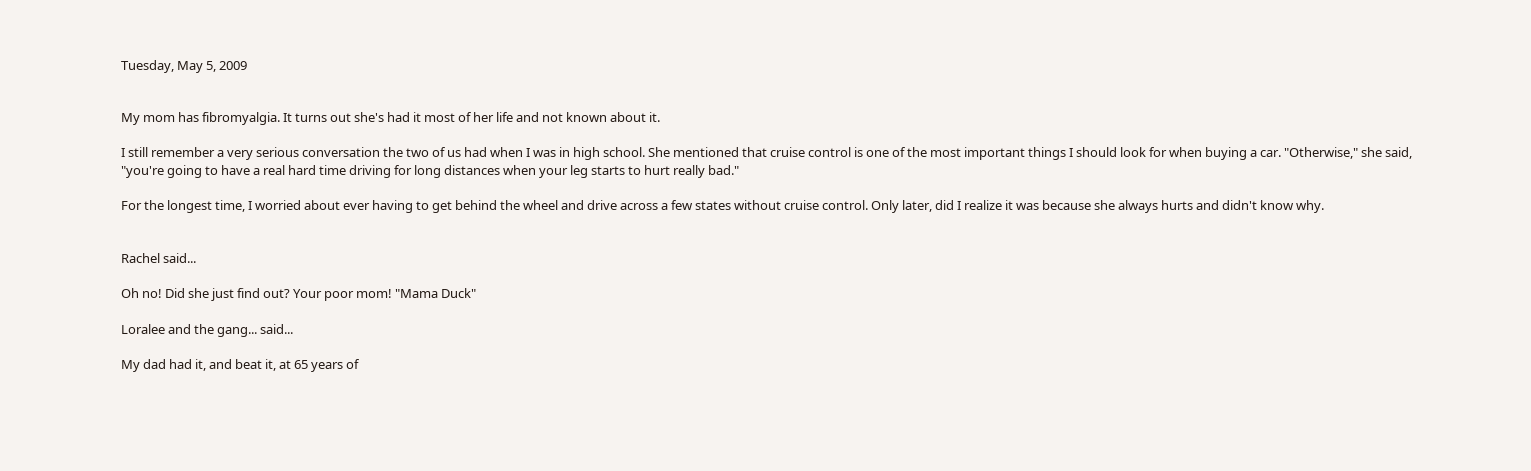Tuesday, May 5, 2009


My mom has fibromyalgia. It turns out she's had it most of her life and not known about it.

I still remember a very serious conversation the two of us had when I was in high school. She mentioned that cruise control is one of the most important things I should look for when buying a car. "Otherwise," she said, "you're going to have a real hard time driving for long distances when your leg starts to hurt really bad."

For the longest time, I worried about ever having to get behind the wheel and drive across a few states without cruise control. Only later, did I realize it was because she always hurts and didn't know why.


Rachel said...

Oh no! Did she just find out? Your poor mom! "Mama Duck"

Loralee and the gang... said...

My dad had it, and beat it, at 65 years of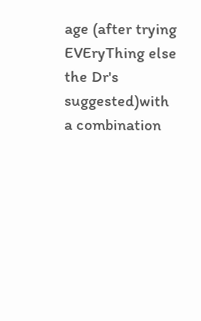age (after trying EVEryThing else the Dr's suggested)with a combination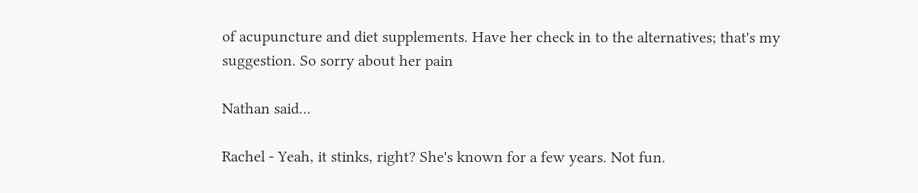of acupuncture and diet supplements. Have her check in to the alternatives; that's my suggestion. So sorry about her pain

Nathan said...

Rachel - Yeah, it stinks, right? She's known for a few years. Not fun.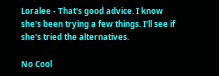Loralee - That's good advice. I know she's been trying a few things. I'll see if she's tried the alternatives.

No Cool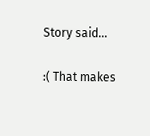Story said...

:( That makes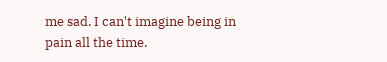me sad. I can't imagine being in pain all the time.